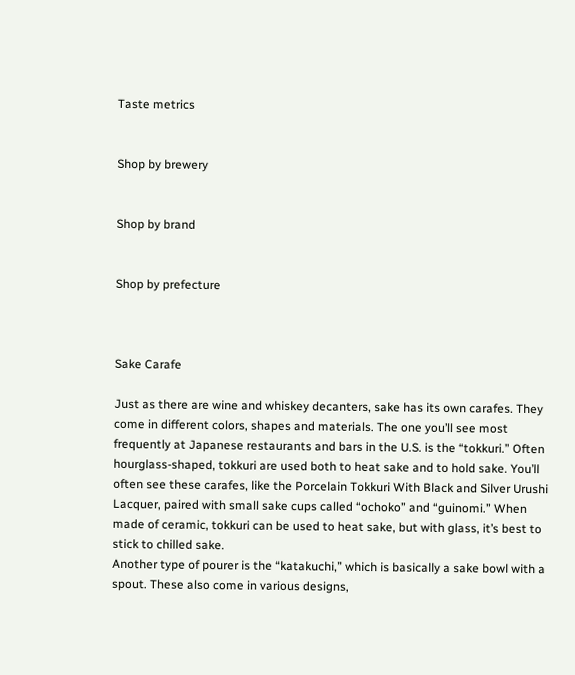Taste metrics


Shop by brewery


Shop by brand


Shop by prefecture



Sake Carafe

Just as there are wine and whiskey decanters, sake has its own carafes. They come in different colors, shapes and materials. The one you’ll see most frequently at Japanese restaurants and bars in the U.S. is the “tokkuri.” Often hourglass-shaped, tokkuri are used both to heat sake and to hold sake. You’ll often see these carafes, like the Porcelain Tokkuri With Black and Silver Urushi Lacquer, paired with small sake cups called “ochoko” and “guinomi.” When made of ceramic, tokkuri can be used to heat sake, but with glass, it’s best to stick to chilled sake.
Another type of pourer is the “katakuchi,” which is basically a sake bowl with a spout. These also come in various designs,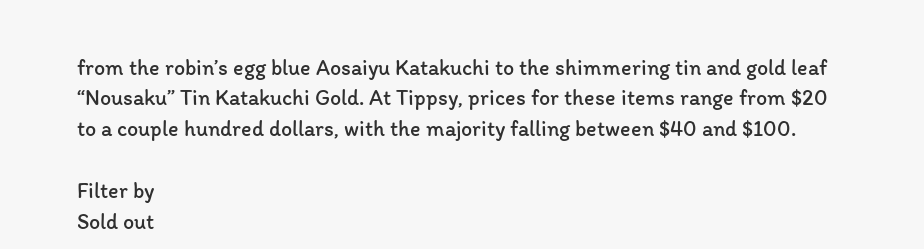from the robin’s egg blue Aosaiyu Katakuchi to the shimmering tin and gold leaf “Nousaku” Tin Katakuchi Gold. At Tippsy, prices for these items range from $20 to a couple hundred dollars, with the majority falling between $40 and $100.

Filter by
Sold out